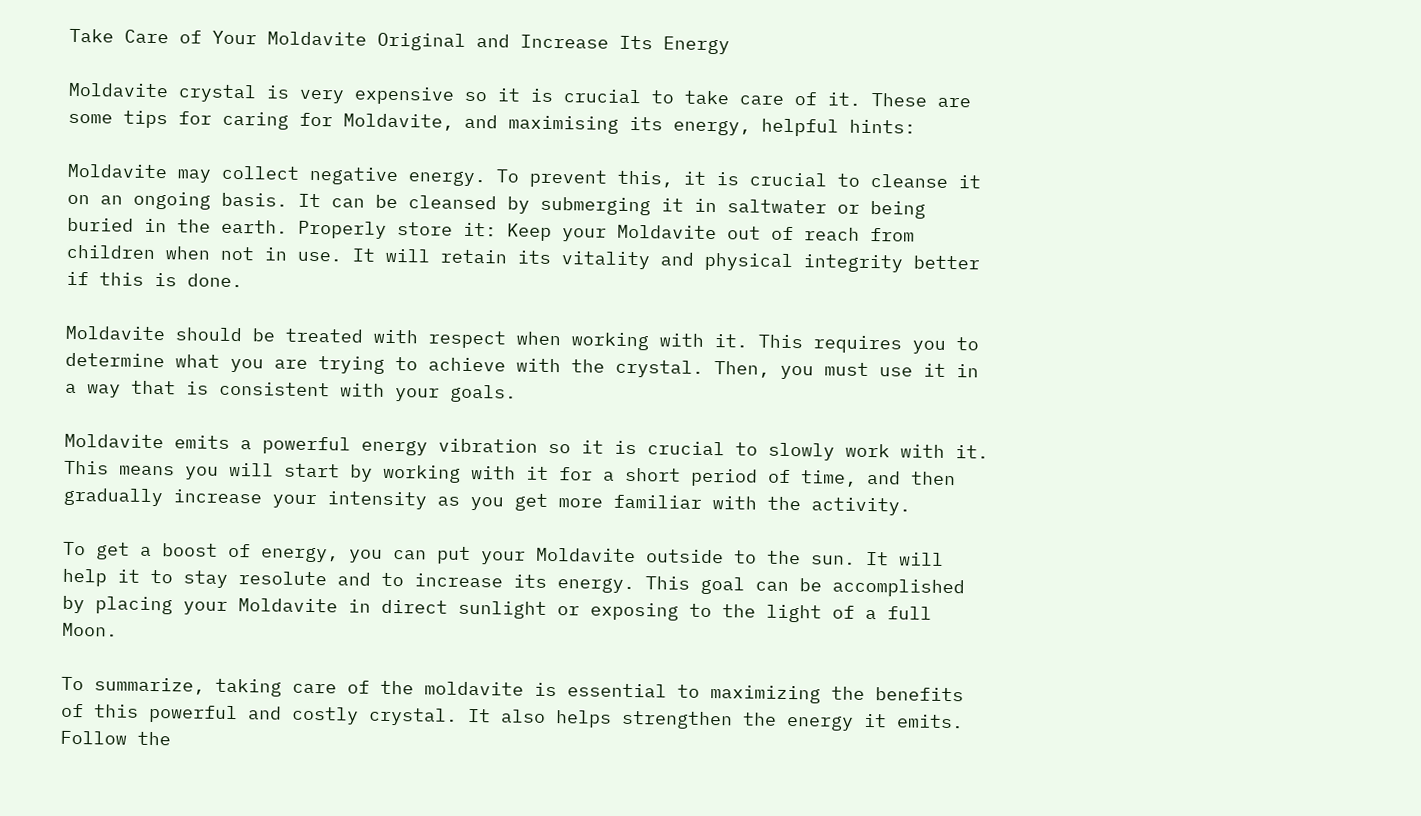Take Care of Your Moldavite Original and Increase Its Energy

Moldavite crystal is very expensive so it is crucial to take care of it. These are some tips for caring for Moldavite, and maximising its energy, helpful hints:

Moldavite may collect negative energy. To prevent this, it is crucial to cleanse it on an ongoing basis. It can be cleansed by submerging it in saltwater or being buried in the earth. Properly store it: Keep your Moldavite out of reach from children when not in use. It will retain its vitality and physical integrity better if this is done.

Moldavite should be treated with respect when working with it. This requires you to determine what you are trying to achieve with the crystal. Then, you must use it in a way that is consistent with your goals.

Moldavite emits a powerful energy vibration so it is crucial to slowly work with it. This means you will start by working with it for a short period of time, and then gradually increase your intensity as you get more familiar with the activity.

To get a boost of energy, you can put your Moldavite outside to the sun. It will help it to stay resolute and to increase its energy. This goal can be accomplished by placing your Moldavite in direct sunlight or exposing to the light of a full Moon.

To summarize, taking care of the moldavite is essential to maximizing the benefits of this powerful and costly crystal. It also helps strengthen the energy it emits. Follow the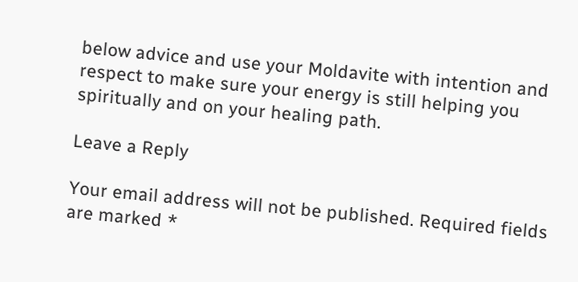below advice and use your Moldavite with intention and respect to make sure your energy is still helping you spiritually and on your healing path.

Leave a Reply

Your email address will not be published. Required fields are marked *